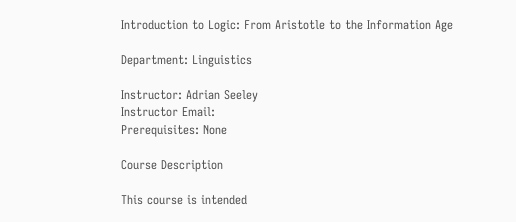Introduction to Logic: From Aristotle to the Information Age

Department: Linguistics

Instructor: Adrian Seeley
Instructor Email:
Prerequisites: None

Course Description

This course is intended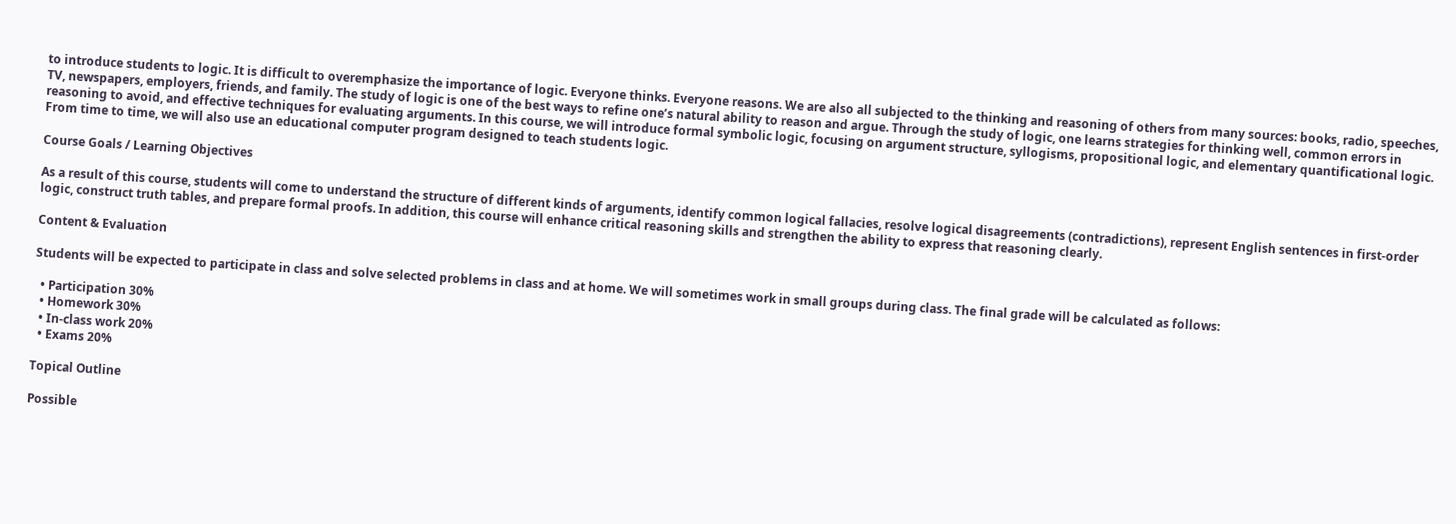to introduce students to logic. It is difficult to overemphasize the importance of logic. Everyone thinks. Everyone reasons. We are also all subjected to the thinking and reasoning of others from many sources: books, radio, speeches, TV, newspapers, employers, friends, and family. The study of logic is one of the best ways to refine one’s natural ability to reason and argue. Through the study of logic, one learns strategies for thinking well, common errors in reasoning to avoid, and effective techniques for evaluating arguments. In this course, we will introduce formal symbolic logic, focusing on argument structure, syllogisms, propositional logic, and elementary quantificational logic. From time to time, we will also use an educational computer program designed to teach students logic.

Course Goals / Learning Objectives

As a result of this course, students will come to understand the structure of different kinds of arguments, identify common logical fallacies, resolve logical disagreements (contradictions), represent English sentences in first-order logic, construct truth tables, and prepare formal proofs. In addition, this course will enhance critical reasoning skills and strengthen the ability to express that reasoning clearly.

Content & Evaluation

Students will be expected to participate in class and solve selected problems in class and at home. We will sometimes work in small groups during class. The final grade will be calculated as follows:

  • Participation 30%
  • Homework 30%
  • In-class work 20%
  • Exams 20%

Topical Outline

Possible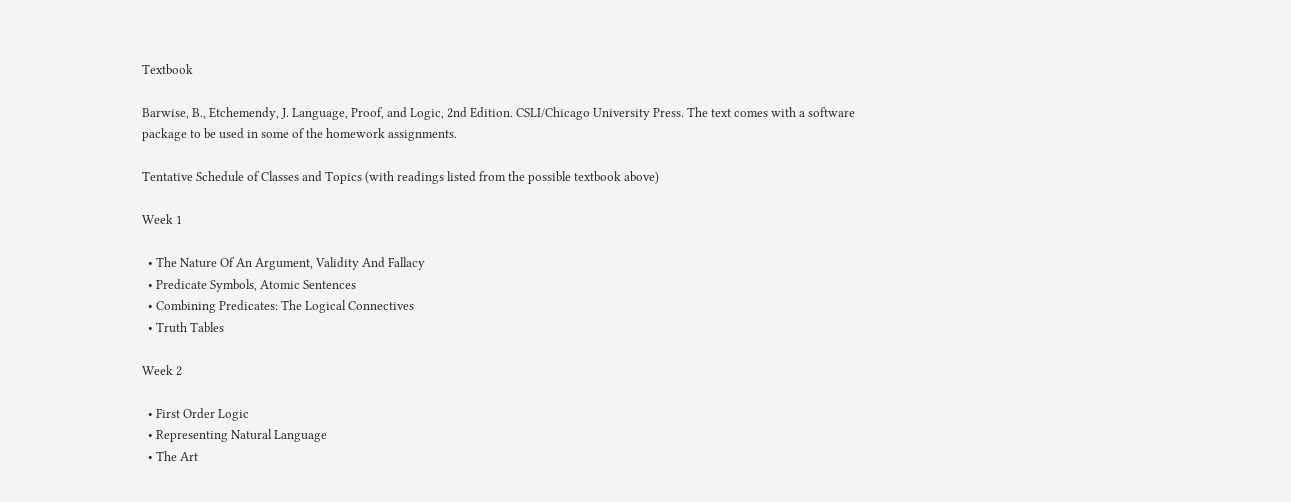Textbook

Barwise, B., Etchemendy, J. Language, Proof, and Logic, 2nd Edition. CSLI/Chicago University Press. The text comes with a software package to be used in some of the homework assignments.

Tentative Schedule of Classes and Topics (with readings listed from the possible textbook above)

Week 1

  • The Nature Of An Argument, Validity And Fallacy
  • Predicate Symbols, Atomic Sentences
  • Combining Predicates: The Logical Connectives
  • Truth Tables

Week 2

  • First Order Logic
  • Representing Natural Language
  • The Art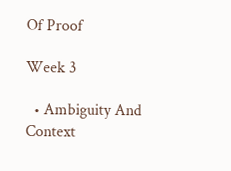Of Proof

Week 3

  • Ambiguity And Context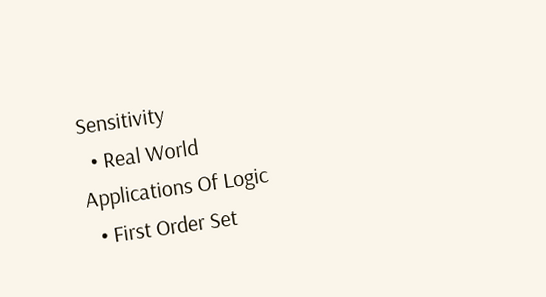Sensitivity
  • Real World Applications Of Logic
  • First Order Set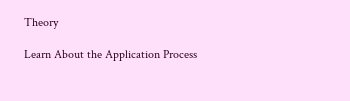Theory

Learn About the Application Process